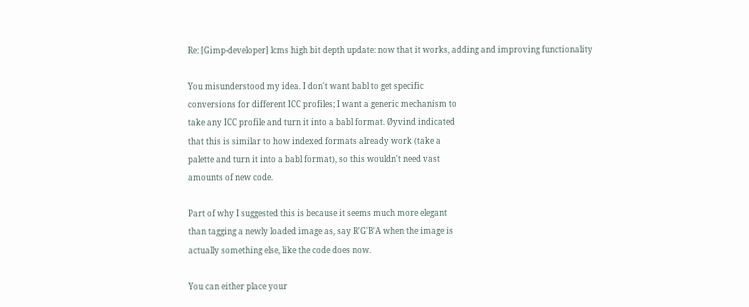Re: [Gimp-developer] lcms high bit depth update: now that it works, adding and improving functionality

You misunderstood my idea. I don't want babl to get specific
conversions for different ICC profiles; I want a generic mechanism to
take any ICC profile and turn it into a babl format. Øyvind indicated
that this is similar to how indexed formats already work (take a
palette and turn it into a babl format), so this wouldn't need vast
amounts of new code.

Part of why I suggested this is because it seems much more elegant
than tagging a newly loaded image as, say R'G'B'A when the image is
actually something else, like the code does now.

You can either place your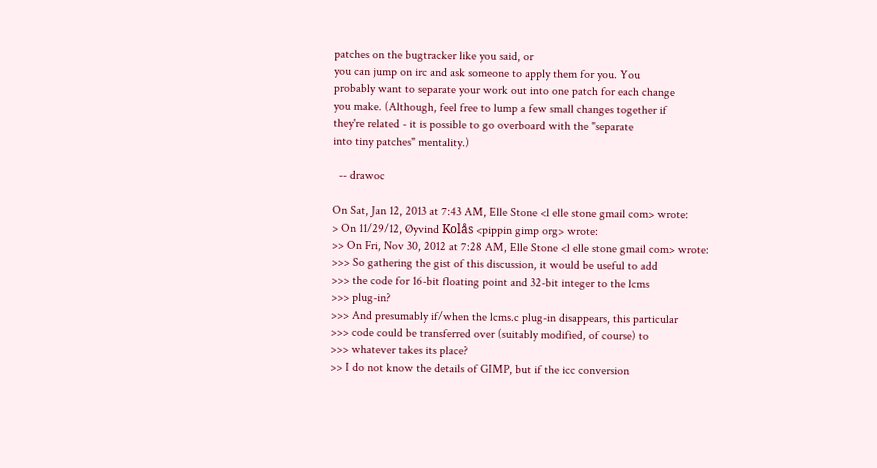patches on the bugtracker like you said, or
you can jump on irc and ask someone to apply them for you. You
probably want to separate your work out into one patch for each change
you make. (Although, feel free to lump a few small changes together if
they're related - it is possible to go overboard with the "separate
into tiny patches" mentality.)

  -- drawoc

On Sat, Jan 12, 2013 at 7:43 AM, Elle Stone <l elle stone gmail com> wrote:
> On 11/29/12, Øyvind Kolås <pippin gimp org> wrote:
>> On Fri, Nov 30, 2012 at 7:28 AM, Elle Stone <l elle stone gmail com> wrote:
>>> So gathering the gist of this discussion, it would be useful to add
>>> the code for 16-bit floating point and 32-bit integer to the lcms
>>> plug-in?
>>> And presumably if/when the lcms.c plug-in disappears, this particular
>>> code could be transferred over (suitably modified, of course) to
>>> whatever takes its place?
>> I do not know the details of GIMP, but if the icc conversion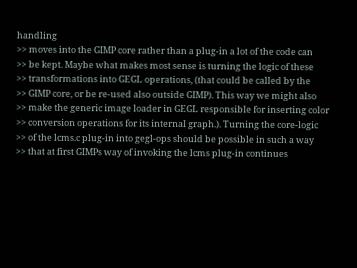handling
>> moves into the GIMP core rather than a plug-in a lot of the code can
>> be kept. Maybe what makes most sense is turning the logic of these
>> transformations into GEGL operations, (that could be called by the
>> GIMP core, or be re-used also outside GIMP). This way we might also
>> make the generic image loader in GEGL responsible for inserting color
>> conversion operations for its internal graph.). Turning the core-logic
>> of the lcms.c plug-in into gegl-ops should be possible in such a way
>> that at first GIMPs way of invoking the lcms plug-in continues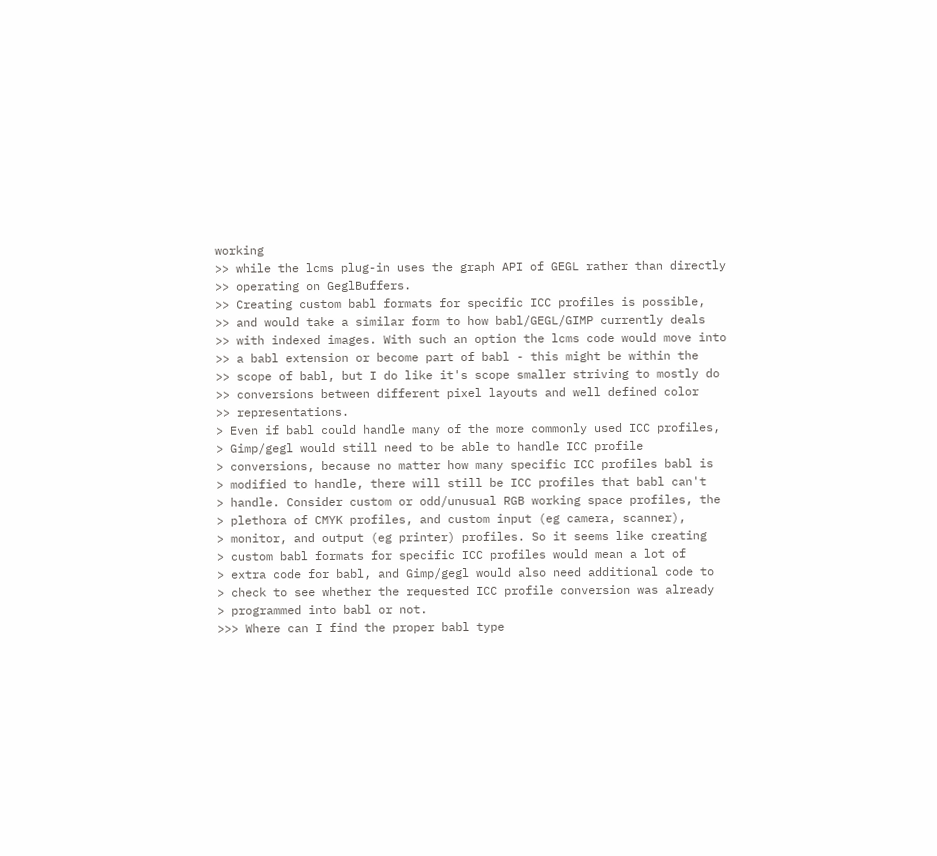working
>> while the lcms plug-in uses the graph API of GEGL rather than directly
>> operating on GeglBuffers.
>> Creating custom babl formats for specific ICC profiles is possible,
>> and would take a similar form to how babl/GEGL/GIMP currently deals
>> with indexed images. With such an option the lcms code would move into
>> a babl extension or become part of babl - this might be within the
>> scope of babl, but I do like it's scope smaller striving to mostly do
>> conversions between different pixel layouts and well defined color
>> representations.
> Even if babl could handle many of the more commonly used ICC profiles,
> Gimp/gegl would still need to be able to handle ICC profile
> conversions, because no matter how many specific ICC profiles babl is
> modified to handle, there will still be ICC profiles that babl can't
> handle. Consider custom or odd/unusual RGB working space profiles, the
> plethora of CMYK profiles, and custom input (eg camera, scanner),
> monitor, and output (eg printer) profiles. So it seems like creating
> custom babl formats for specific ICC profiles would mean a lot of
> extra code for babl, and Gimp/gegl would also need additional code to
> check to see whether the requested ICC profile conversion was already
> programmed into babl or not.
>>> Where can I find the proper babl type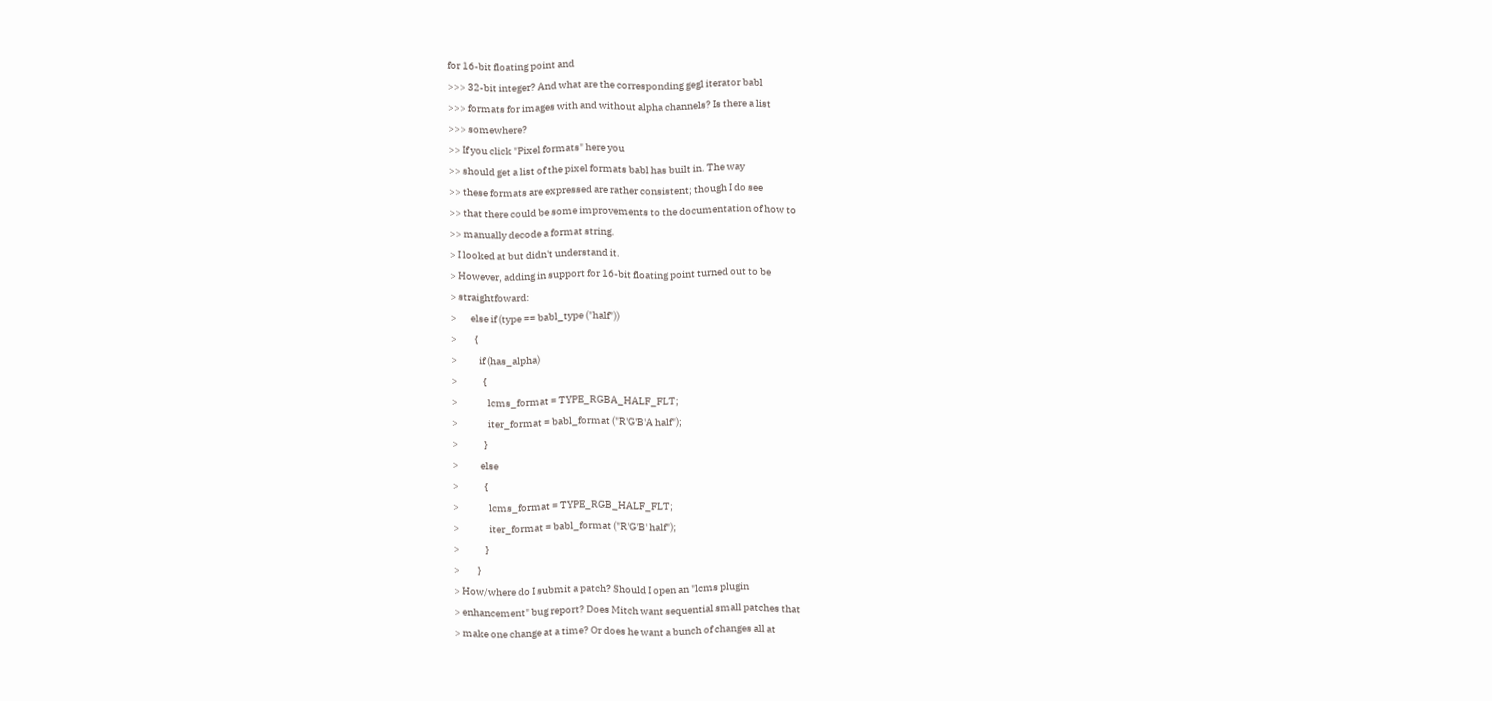for 16-bit floating point and
>>> 32-bit integer? And what are the corresponding gegl iterator babl
>>> formats for images with and without alpha channels? Is there a list
>>> somewhere?
>> If you click "Pixel formats" here you
>> should get a list of the pixel formats babl has built in. The way
>> these formats are expressed are rather consistent; though I do see
>> that there could be some improvements to the documentation of how to
>> manually decode a format string.
> I looked at but didn't understand it.
> However, adding in support for 16-bit floating point turned out to be
> straightfoward:
>       else if (type == babl_type ("half"))
>         {
>           if (has_alpha)
>             {
>               lcms_format = TYPE_RGBA_HALF_FLT;
>               iter_format = babl_format ("R'G'B'A half");
>             }
>           else
>             {
>               lcms_format = TYPE_RGB_HALF_FLT;
>               iter_format = babl_format ("R'G'B' half");
>             }
>         }
> How/where do I submit a patch? Should I open an "lcms plugin
> enhancement" bug report? Does Mitch want sequential small patches that
> make one change at a time? Or does he want a bunch of changes all at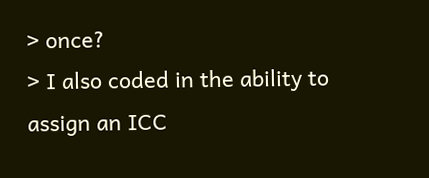> once?
> I also coded in the ability to assign an ICC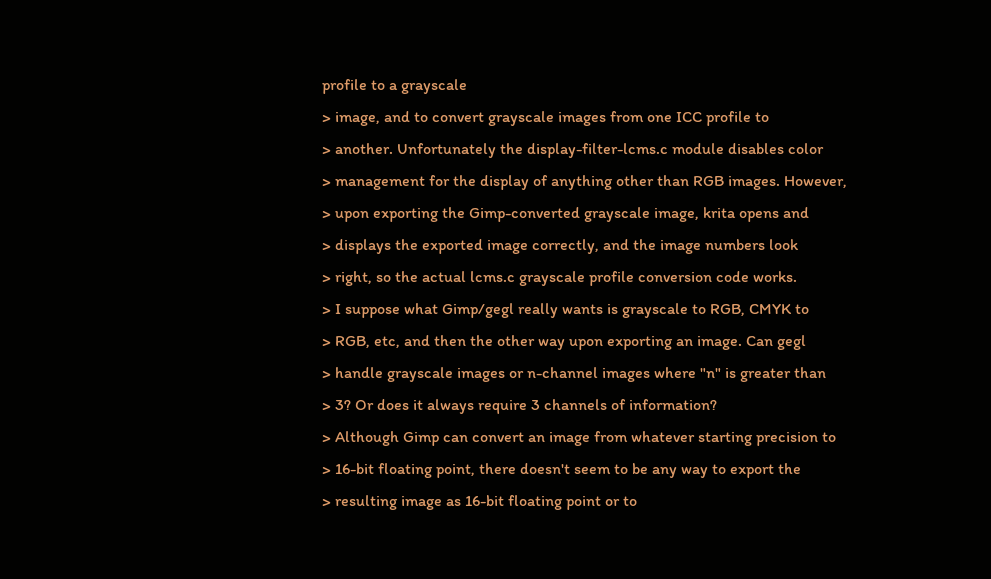profile to a grayscale
> image, and to convert grayscale images from one ICC profile to
> another. Unfortunately the display-filter-lcms.c module disables color
> management for the display of anything other than RGB images. However,
> upon exporting the Gimp-converted grayscale image, krita opens and
> displays the exported image correctly, and the image numbers look
> right, so the actual lcms.c grayscale profile conversion code works.
> I suppose what Gimp/gegl really wants is grayscale to RGB, CMYK to
> RGB, etc, and then the other way upon exporting an image. Can gegl
> handle grayscale images or n-channel images where "n" is greater than
> 3? Or does it always require 3 channels of information?
> Although Gimp can convert an image from whatever starting precision to
> 16-bit floating point, there doesn't seem to be any way to export the
> resulting image as 16-bit floating point or to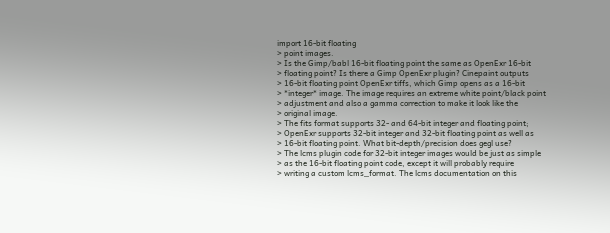import 16-bit floating
> point images.
> Is the Gimp/babl 16-bit floating point the same as OpenExr 16-bit
> floating point? Is there a Gimp OpenExr plugin? Cinepaint outputs
> 16-bit floating point OpenExr tiffs, which Gimp opens as a 16-bit
> *integer* image. The image requires an extreme white point/black point
> adjustment and also a gamma correction to make it look like the
> original image.
> The fits format supports 32- and 64-bit integer and floating point;
> OpenExr supports 32-bit integer and 32-bit floating point as well as
> 16-bit floating point. What bit-depth/precision does gegl use?
> The lcms plugin code for 32-bit integer images would be just as simple
> as the 16-bit floating point code, except it will probably require
> writing a custom lcms_format. The lcms documentation on this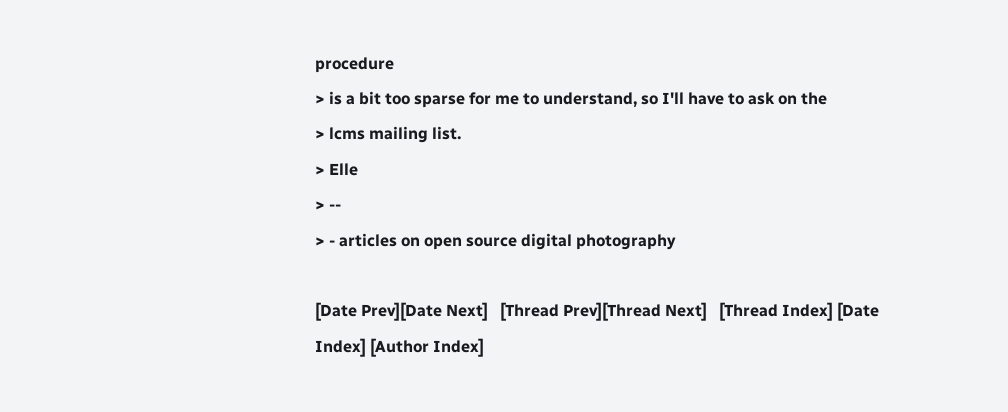procedure
> is a bit too sparse for me to understand, so I'll have to ask on the
> lcms mailing list.
> Elle
> --
> - articles on open source digital photography

[Date Prev][Date Next]   [Thread Prev][Thread Next]   [Thread Index] [Date Index] [Author Index]